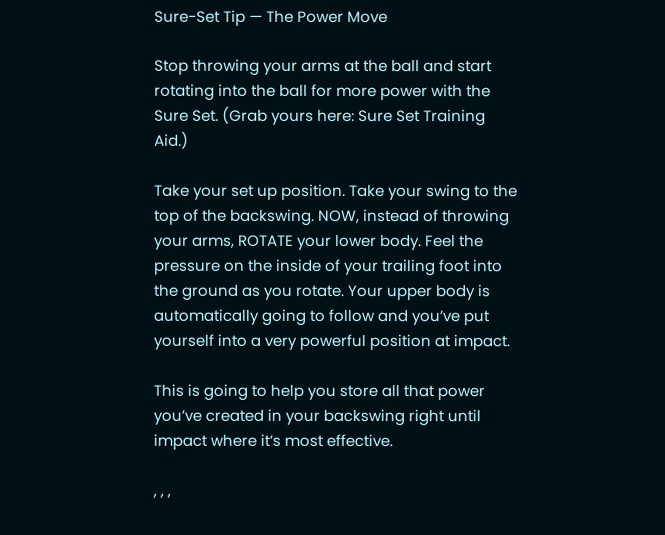Sure-Set Tip — The Power Move

Stop throwing your arms at the ball and start rotating into the ball for more power with the Sure Set. (Grab yours here: Sure Set Training Aid.)

Take your set up position. Take your swing to the top of the backswing. NOW, instead of throwing your arms, ROTATE your lower body. Feel the pressure on the inside of your trailing foot into the ground as you rotate. Your upper body is automatically going to follow and you’ve put yourself into a very powerful position at impact.

This is going to help you store all that power you’ve created in your backswing right until impact where it’s most effective.

, , ,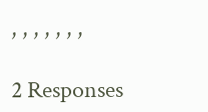, , , , , , ,

2 Responses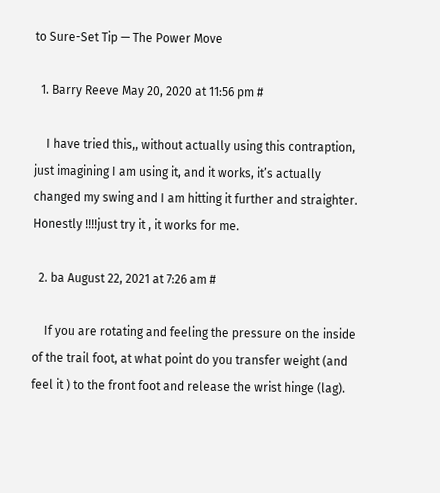to Sure-Set Tip — The Power Move

  1. Barry Reeve May 20, 2020 at 11:56 pm #

    I have tried this,, without actually using this contraption, just imagining I am using it, and it works, it’s actually changed my swing and I am hitting it further and straighter. Honestly !!!!just try it , it works for me.

  2. ba August 22, 2021 at 7:26 am #

    If you are rotating and feeling the pressure on the inside of the trail foot, at what point do you transfer weight (and feel it ) to the front foot and release the wrist hinge (lag).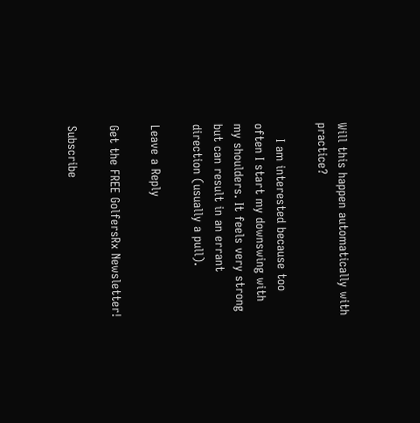Will this happen automatically with practice?

    I am interested because too often I start my downswing with my shoulders. It feels very strong but can result in an errant direction (usually a pull).

Leave a Reply

Get the FREE GolfersRx Newsletter!

Subscribe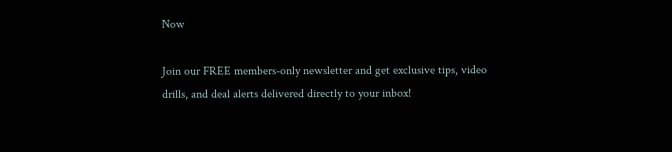Now

Join our FREE members-only newsletter and get exclusive tips, video drills, and deal alerts delivered directly to your inbox!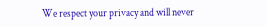We respect your privacy and will never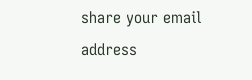share your email address